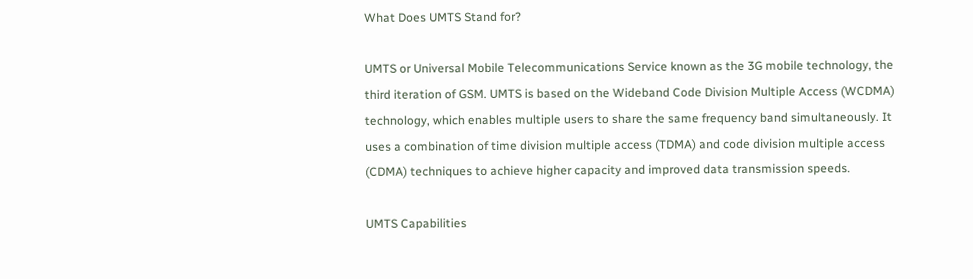What Does UMTS Stand for?

UMTS or Universal Mobile Telecommunications Service known as the 3G mobile technology, the third iteration of GSM. UMTS is based on the Wideband Code Division Multiple Access (WCDMA) technology, which enables multiple users to share the same frequency band simultaneously. It uses a combination of time division multiple access (TDMA) and code division multiple access (CDMA) techniques to achieve higher capacity and improved data transmission speeds.

UMTS Capabilities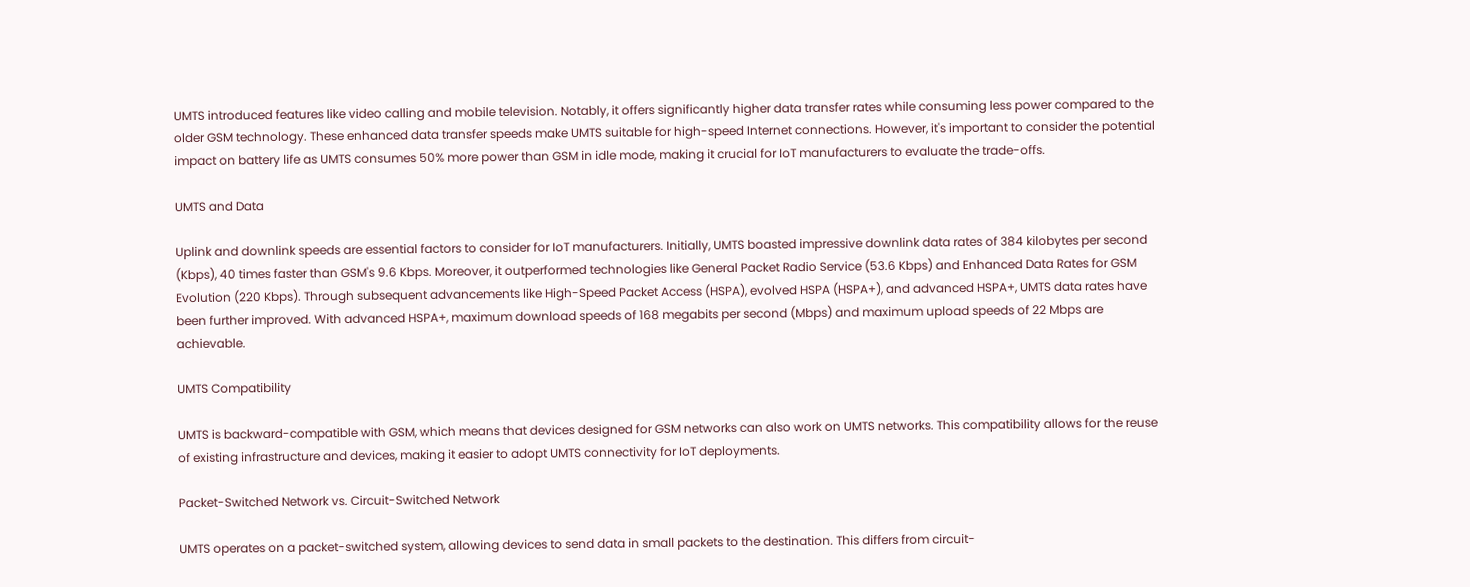UMTS introduced features like video calling and mobile television. Notably, it offers significantly higher data transfer rates while consuming less power compared to the older GSM technology. These enhanced data transfer speeds make UMTS suitable for high-speed Internet connections. However, it's important to consider the potential impact on battery life as UMTS consumes 50% more power than GSM in idle mode, making it crucial for IoT manufacturers to evaluate the trade-offs.

UMTS and Data

Uplink and downlink speeds are essential factors to consider for IoT manufacturers. Initially, UMTS boasted impressive downlink data rates of 384 kilobytes per second (Kbps), 40 times faster than GSM's 9.6 Kbps. Moreover, it outperformed technologies like General Packet Radio Service (53.6 Kbps) and Enhanced Data Rates for GSM Evolution (220 Kbps). Through subsequent advancements like High-Speed Packet Access (HSPA), evolved HSPA (HSPA+), and advanced HSPA+, UMTS data rates have been further improved. With advanced HSPA+, maximum download speeds of 168 megabits per second (Mbps) and maximum upload speeds of 22 Mbps are achievable.

UMTS Compatibility

UMTS is backward-compatible with GSM, which means that devices designed for GSM networks can also work on UMTS networks. This compatibility allows for the reuse of existing infrastructure and devices, making it easier to adopt UMTS connectivity for IoT deployments.

Packet-Switched Network vs. Circuit-Switched Network

UMTS operates on a packet-switched system, allowing devices to send data in small packets to the destination. This differs from circuit-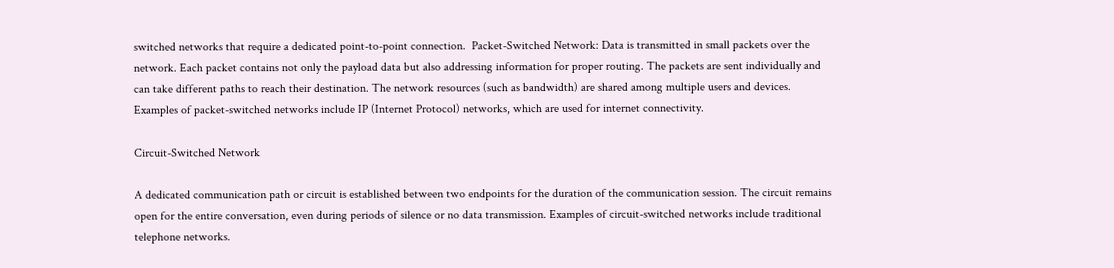switched networks that require a dedicated point-to-point connection.  Packet-Switched Network: Data is transmitted in small packets over the network. Each packet contains not only the payload data but also addressing information for proper routing. The packets are sent individually and can take different paths to reach their destination. The network resources (such as bandwidth) are shared among multiple users and devices. Examples of packet-switched networks include IP (Internet Protocol) networks, which are used for internet connectivity.

Circuit-Switched Network

A dedicated communication path or circuit is established between two endpoints for the duration of the communication session. The circuit remains open for the entire conversation, even during periods of silence or no data transmission. Examples of circuit-switched networks include traditional telephone networks.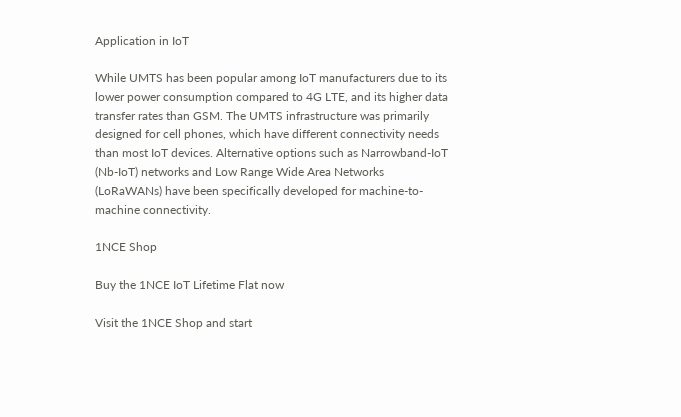Application in IoT

While UMTS has been popular among IoT manufacturers due to its lower power consumption compared to 4G LTE, and its higher data transfer rates than GSM. The UMTS infrastructure was primarily designed for cell phones, which have different connectivity needs than most IoT devices. Alternative options such as Narrowband-IoT (Nb-IoT) networks and Low Range Wide Area Networks (LoRaWANs) have been specifically developed for machine-to-machine connectivity.

1NCE Shop

Buy the 1NCE IoT Lifetime Flat now

Visit the 1NCE Shop and start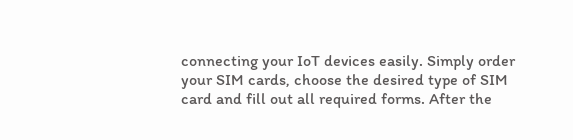connecting your IoT devices easily. Simply order your SIM cards, choose the desired type of SIM card and fill out all required forms. After the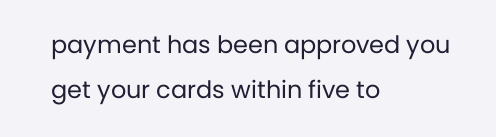payment has been approved you get your cards within five to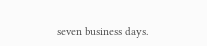seven business days.